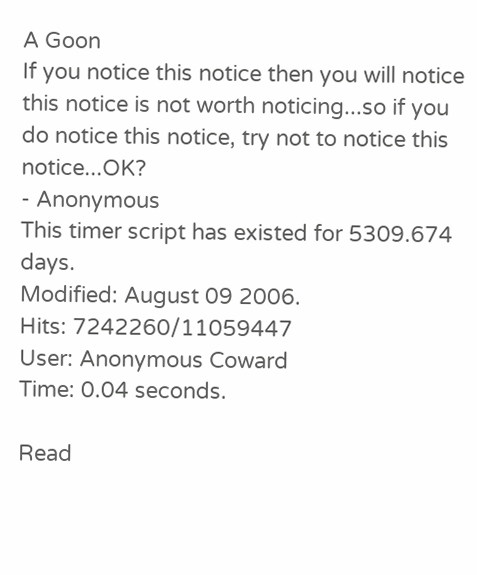A Goon
If you notice this notice then you will notice this notice is not worth noticing...so if you do notice this notice, try not to notice this notice...OK?
- Anonymous
This timer script has existed for 5309.674 days.
Modified: August 09 2006.
Hits: 7242260/11059447
User: Anonymous Coward
Time: 0.04 seconds.

Read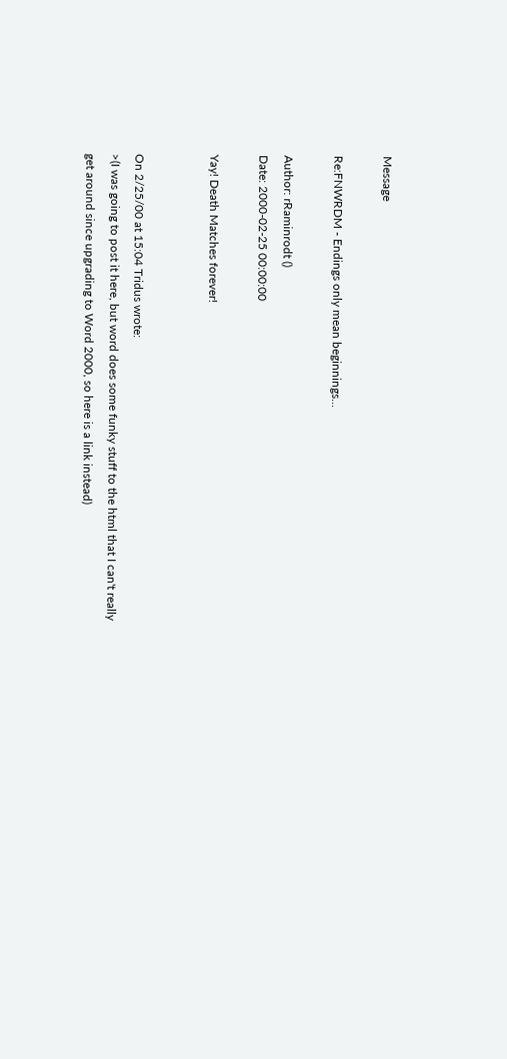Message

Re:FNWRDM - Endings only mean beginnings...

Author: rRaminrodt ()
Date: 2000-02-25 00:00:00

Yay! Death Matches forever!


On 2/25/00 at 15:04 Tridus wrote:
>(I was going to post it here, but word does some funky stuff to the html that I can't really get around since upgrading to Word 2000, so here is a link instead)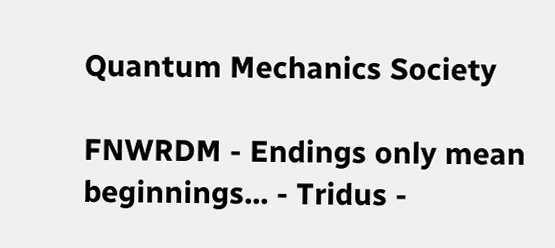Quantum Mechanics Society

FNWRDM - Endings only mean beginnings... - Tridus -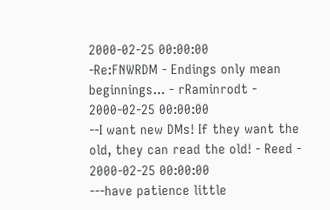2000-02-25 00:00:00
-Re:FNWRDM - Endings only mean beginnings... - rRaminrodt - 2000-02-25 00:00:00
--I want new DMs! If they want the old, they can read the old! - Reed - 2000-02-25 00:00:00
---have patience little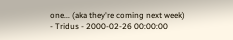one... (aka they're coming next week) - Tridus - 2000-02-26 00:00:00